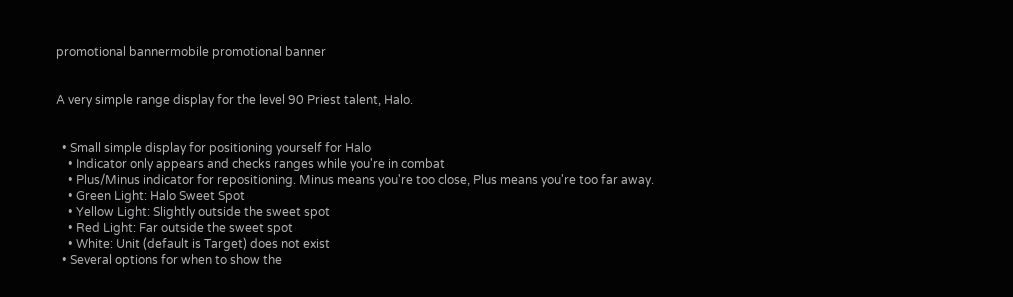promotional bannermobile promotional banner


A very simple range display for the level 90 Priest talent, Halo.


  • Small simple display for positioning yourself for Halo
    • Indicator only appears and checks ranges while you're in combat
    • Plus/Minus indicator for repositioning. Minus means you're too close, Plus means you're too far away.
    • Green Light: Halo Sweet Spot
    • Yellow Light: Slightly outside the sweet spot
    • Red Light: Far outside the sweet spot
    • White: Unit (default is Target) does not exist
  • Several options for when to show the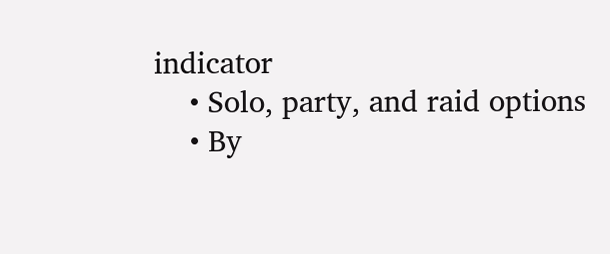indicator
    • Solo, party, and raid options
    • By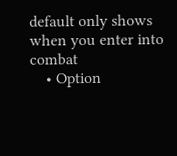default only shows when you enter into combat
    • Option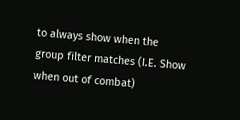to always show when the group filter matches (I.E. Show when out of combat)